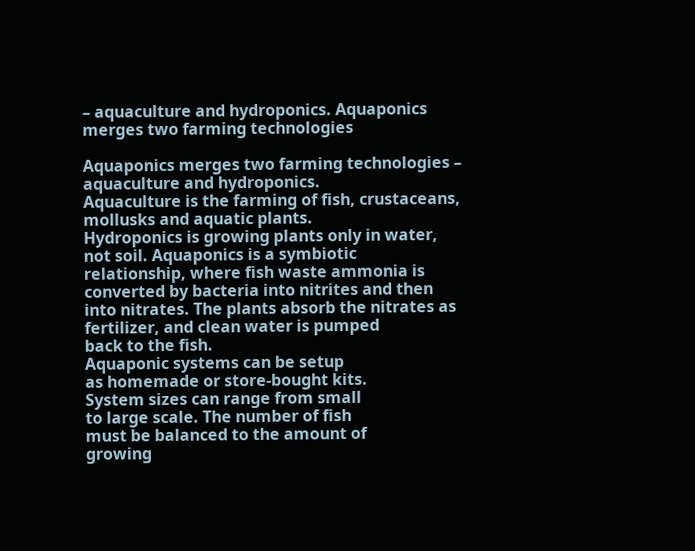– aquaculture and hydroponics. Aquaponics merges two farming technologies

Aquaponics merges two farming technologies – aquaculture and hydroponics.
Aquaculture is the farming of fish, crustaceans, mollusks and aquatic plants.
Hydroponics is growing plants only in water, not soil. Aquaponics is a symbiotic
relationship, where fish waste ammonia is converted by bacteria into nitrites and then
into nitrates. The plants absorb the nitrates as fertilizer, and clean water is pumped
back to the fish.
Aquaponic systems can be setup
as homemade or store-bought kits.
System sizes can range from small
to large scale. The number of fish
must be balanced to the amount of
growing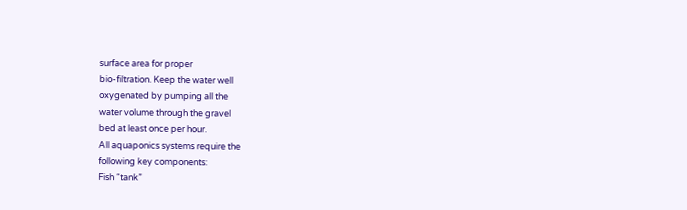surface area for proper
bio-filtration. Keep the water well
oxygenated by pumping all the
water volume through the gravel
bed at least once per hour.
All aquaponics systems require the
following key components:
Fish “tank”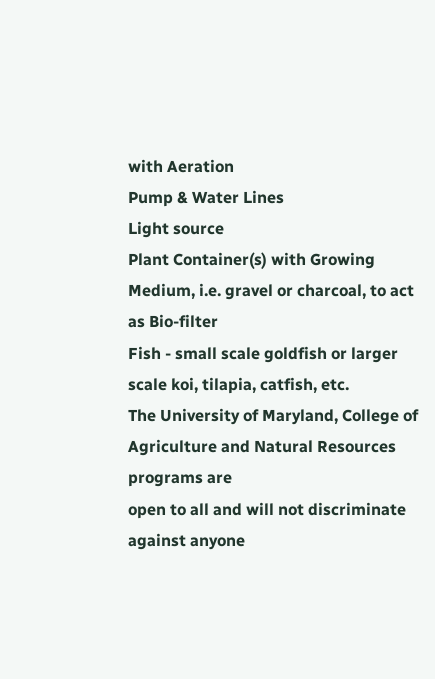with Aeration
Pump & Water Lines
Light source
Plant Container(s) with Growing Medium, i.e. gravel or charcoal, to act as Bio-filter
Fish - small scale goldfish or larger scale koi, tilapia, catfish, etc.
The University of Maryland, College of Agriculture and Natural Resources programs are
open to all and will not discriminate against anyone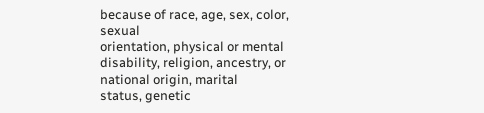because of race, age, sex, color, sexual
orientation, physical or mental disability, religion, ancestry, or national origin, marital
status, genetic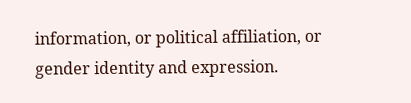information, or political affiliation, or gender identity and expression.